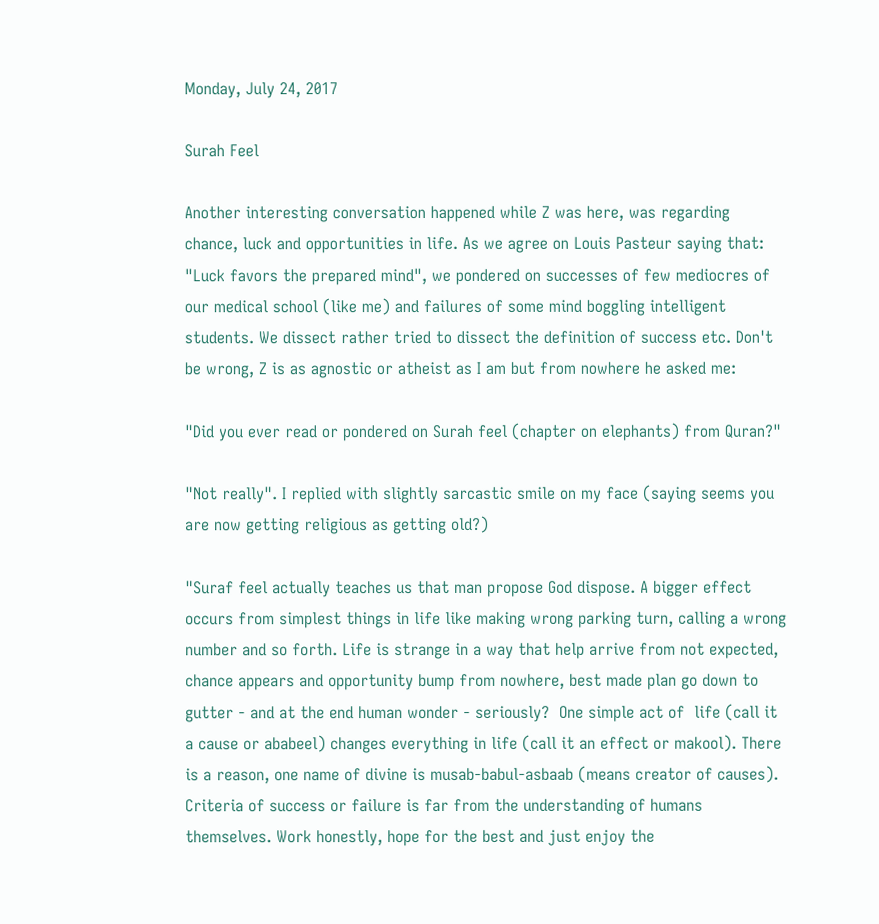Monday, July 24, 2017

Surah Feel

Another interesting conversation happened while Z was here, was regarding chance, luck and opportunities in life. As we agree on Louis Pasteur saying that: "Luck favors the prepared mind", we pondered on successes of few mediocres of our medical school (like me) and failures of some mind boggling intelligent students. We dissect rather tried to dissect the definition of success etc. Don't be wrong, Z is as agnostic or atheist as I am but from nowhere he asked me:

"Did you ever read or pondered on Surah feel (chapter on elephants) from Quran?"

"Not really". I replied with slightly sarcastic smile on my face (saying seems you are now getting religious as getting old?)

"Suraf feel actually teaches us that man propose God dispose. A bigger effect occurs from simplest things in life like making wrong parking turn, calling a wrong number and so forth. Life is strange in a way that help arrive from not expected, chance appears and opportunity bump from nowhere, best made plan go down to gutter - and at the end human wonder - seriously?  One simple act of  life (call it a cause or ababeel) changes everything in life (call it an effect or makool). There is a reason, one name of divine is musab-babul-asbaab (means creator of causes). Criteria of success or failure is far from the understanding of humans themselves. Work honestly, hope for the best and just enjoy the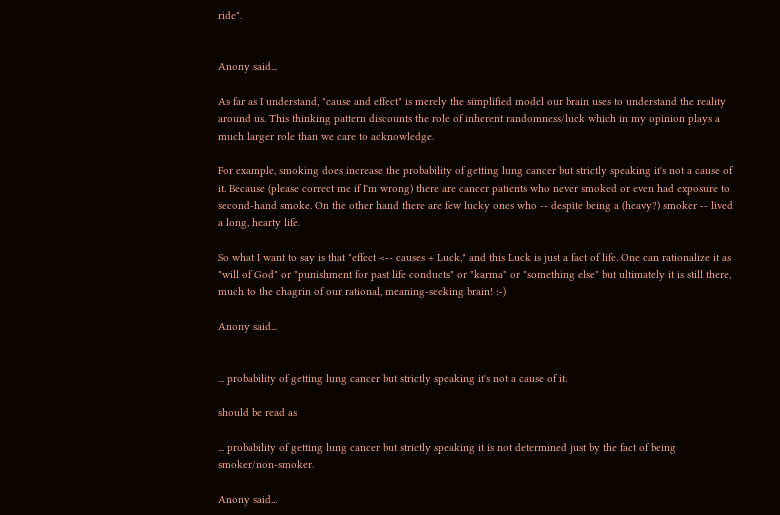ride".


Anony said...

As far as I understand, "cause and effect" is merely the simplified model our brain uses to understand the reality around us. This thinking pattern discounts the role of inherent randomness/luck which in my opinion plays a much larger role than we care to acknowledge.

For example, smoking does increase the probability of getting lung cancer but strictly speaking it's not a cause of it. Because (please correct me if I'm wrong) there are cancer patients who never smoked or even had exposure to second-hand smoke. On the other hand there are few lucky ones who -- despite being a (heavy?) smoker -- lived a long, hearty life.

So what I want to say is that "effect <-- causes + Luck," and this Luck is just a fact of life. One can rationalize it as "will of God" or "punishment for past life conducts" or "karma" or "something else" but ultimately it is still there, much to the chagrin of our rational, meaning-seeking brain! :-)

Anony said...


... probability of getting lung cancer but strictly speaking it's not a cause of it.

should be read as

... probability of getting lung cancer but strictly speaking it is not determined just by the fact of being smoker/non-smoker.

Anony said...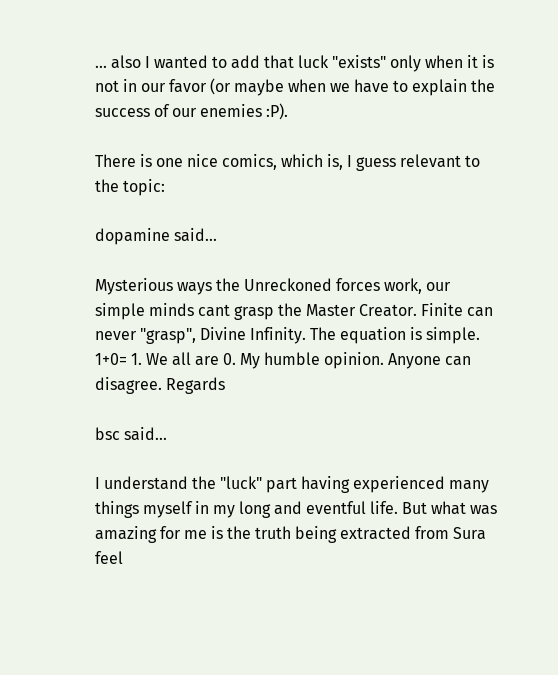... also I wanted to add that luck "exists" only when it is not in our favor (or maybe when we have to explain the success of our enemies :P).

There is one nice comics, which is, I guess relevant to the topic:

dopamine said...

Mysterious ways the Unreckoned forces work, our simple minds cant grasp the Master Creator. Finite can never "grasp", Divine Infinity. The equation is simple. 1+0= 1. We all are 0. My humble opinion. Anyone can disagree. Regards

bsc said...

I understand the "luck" part having experienced many things myself in my long and eventful life. But what was amazing for me is the truth being extracted from Sura feel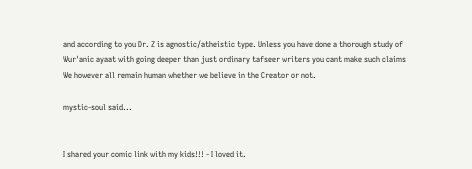and according to you Dr. Z is agnostic/atheistic type. Unless you have done a thorough study of Wur'anic ayaat with going deeper than just ordinary tafseer writers you cant make such claims We however all remain human whether we believe in the Creator or not.

mystic-soul said...


I shared your comic link with my kids!!! - I loved it.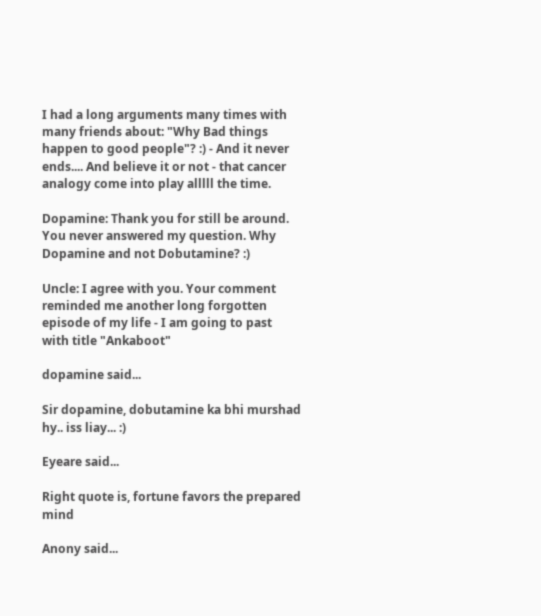I had a long arguments many times with many friends about: "Why Bad things happen to good people"? :) - And it never ends.... And believe it or not - that cancer analogy come into play alllll the time.

Dopamine: Thank you for still be around. You never answered my question. Why Dopamine and not Dobutamine? :)

Uncle: I agree with you. Your comment reminded me another long forgotten episode of my life - I am going to past with title "Ankaboot"

dopamine said...

Sir dopamine, dobutamine ka bhi murshad hy.. iss liay... :)

Eyeare said...

Right quote is, fortune favors the prepared mind

Anony said...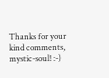Thanks for your kind comments, mystic-soul! :-)